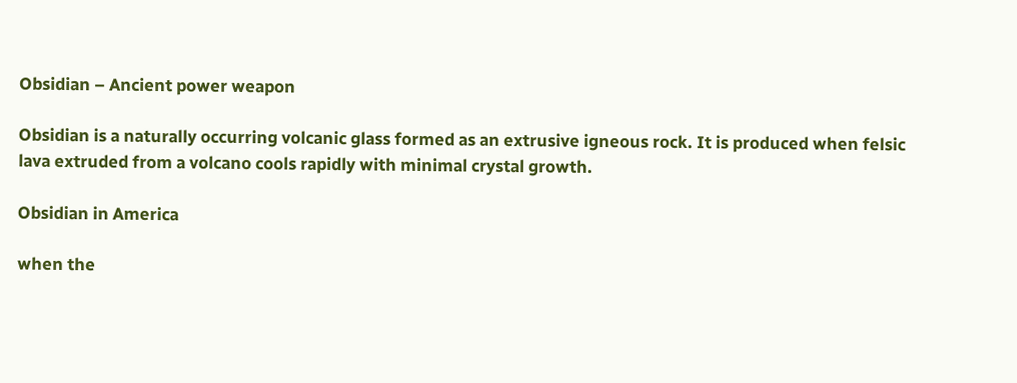Obsidian – Ancient power weapon

Obsidian is a naturally occurring volcanic glass formed as an extrusive igneous rock. It is produced when felsic lava extruded from a volcano cools rapidly with minimal crystal growth.

Obsidian in America

when the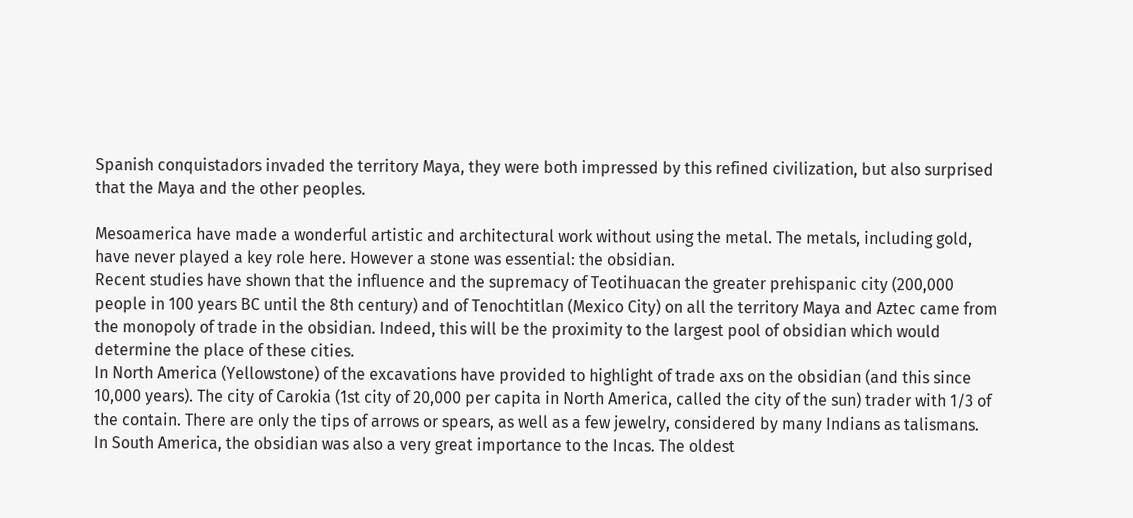Spanish conquistadors invaded the territory Maya, they were both impressed by this refined civilization, but also surprised that the Maya and the other peoples.

Mesoamerica have made a wonderful artistic and architectural work without using the metal. The metals, including gold, have never played a key role here. However a stone was essential: the obsidian.
Recent studies have shown that the influence and the supremacy of Teotihuacan the greater prehispanic city (200,000 people in 100 years BC until the 8th century) and of Tenochtitlan (Mexico City) on all the territory Maya and Aztec came from the monopoly of trade in the obsidian. Indeed, this will be the proximity to the largest pool of obsidian which would determine the place of these cities.
In North America (Yellowstone) of the excavations have provided to highlight of trade axs on the obsidian (and this since 10,000 years). The city of Carokia (1st city of 20,000 per capita in North America, called the city of the sun) trader with 1/3 of the contain. There are only the tips of arrows or spears, as well as a few jewelry, considered by many Indians as talismans.
In South America, the obsidian was also a very great importance to the Incas. The oldest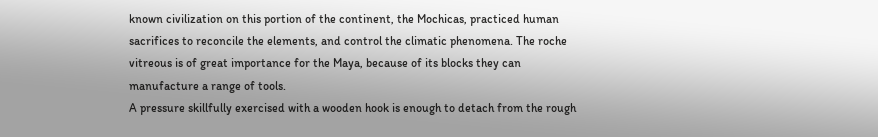known civilization on this portion of the continent, the Mochicas, practiced human sacrifices to reconcile the elements, and control the climatic phenomena. The roche vitreous is of great importance for the Maya, because of its blocks they can manufacture a range of tools.
A pressure skillfully exercised with a wooden hook is enough to detach from the rough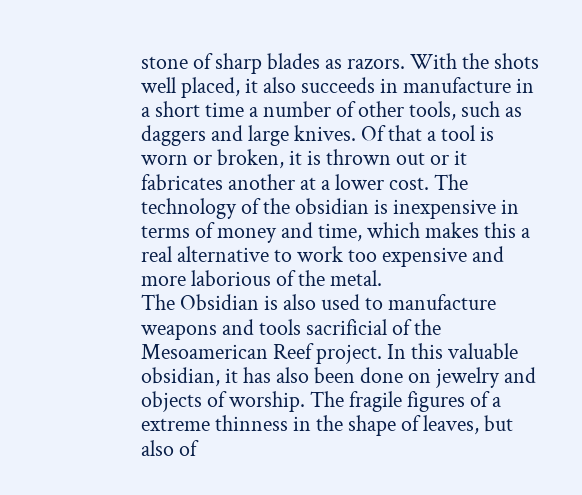stone of sharp blades as razors. With the shots well placed, it also succeeds in manufacture in a short time a number of other tools, such as daggers and large knives. Of that a tool is worn or broken, it is thrown out or it fabricates another at a lower cost. The technology of the obsidian is inexpensive in terms of money and time, which makes this a real alternative to work too expensive and more laborious of the metal.
The Obsidian is also used to manufacture weapons and tools sacrificial of the Mesoamerican Reef project. In this valuable obsidian, it has also been done on jewelry and objects of worship. The fragile figures of a extreme thinness in the shape of leaves, but also of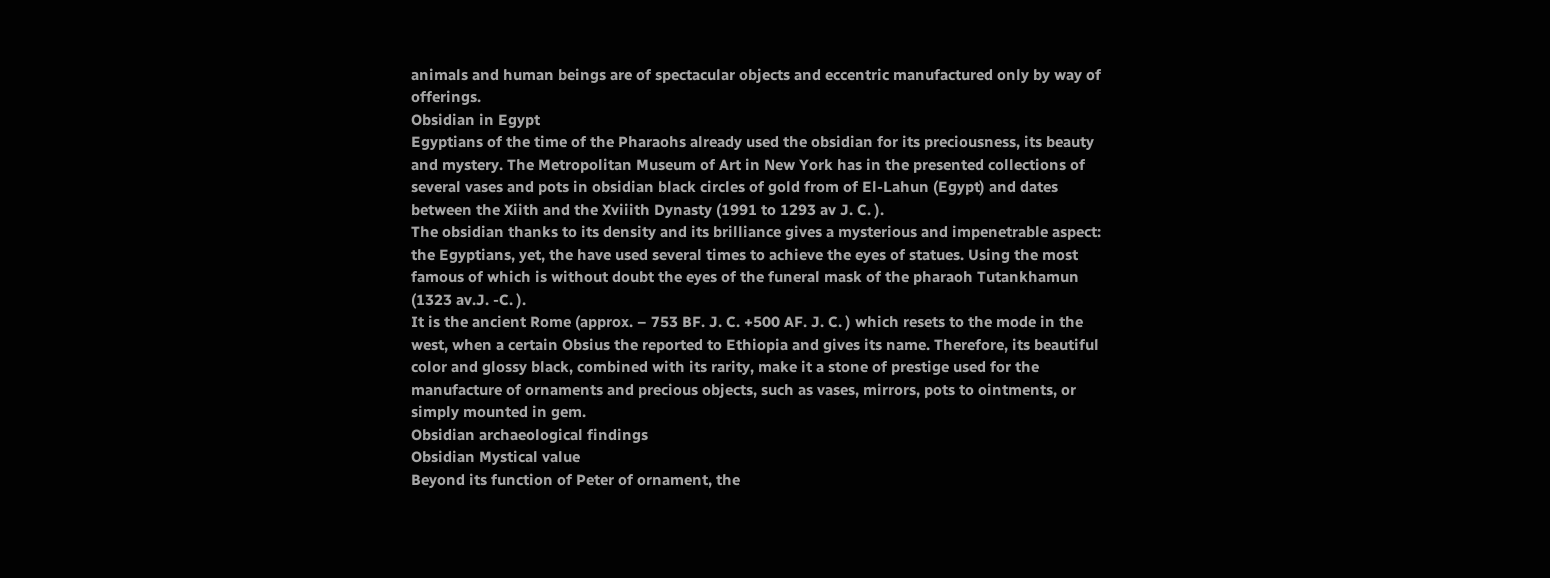animals and human beings are of spectacular objects and eccentric manufactured only by way of offerings.
Obsidian in Egypt
Egyptians of the time of the Pharaohs already used the obsidian for its preciousness, its beauty and mystery. The Metropolitan Museum of Art in New York has in the presented collections of several vases and pots in obsidian black circles of gold from of El-Lahun (Egypt) and dates between the Xiith and the Xviiith Dynasty (1991 to 1293 av J. C. ).
The obsidian thanks to its density and its brilliance gives a mysterious and impenetrable aspect: the Egyptians, yet, the have used several times to achieve the eyes of statues. Using the most famous of which is without doubt the eyes of the funeral mask of the pharaoh Tutankhamun (1323 av.J. -C. ).
It is the ancient Rome (approx. – 753 BF. J. C. +500 AF. J. C. ) which resets to the mode in the west, when a certain Obsius the reported to Ethiopia and gives its name. Therefore, its beautiful color and glossy black, combined with its rarity, make it a stone of prestige used for the manufacture of ornaments and precious objects, such as vases, mirrors, pots to ointments, or simply mounted in gem.
Obsidian archaeological findings
Obsidian Mystical value
Beyond its function of Peter of ornament, the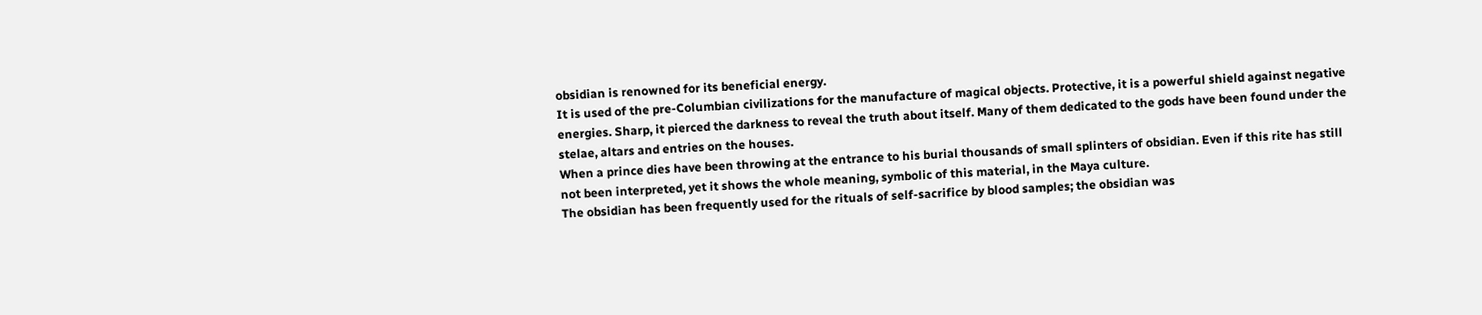obsidian is renowned for its beneficial energy.
It is used of the pre-Columbian civilizations for the manufacture of magical objects. Protective, it is a powerful shield against negative energies. Sharp, it pierced the darkness to reveal the truth about itself. Many of them dedicated to the gods have been found under the stelae, altars and entries on the houses.
When a prince dies have been throwing at the entrance to his burial thousands of small splinters of obsidian. Even if this rite has still not been interpreted, yet it shows the whole meaning, symbolic of this material, in the Maya culture.
The obsidian has been frequently used for the rituals of self-sacrifice by blood samples; the obsidian was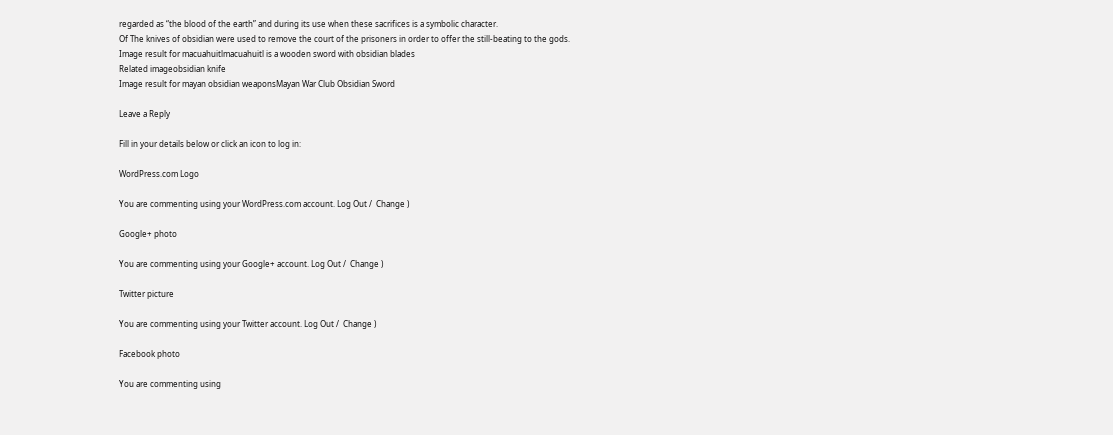regarded as “the blood of the earth” and during its use when these sacrifices is a symbolic character.
Of The knives of obsidian were used to remove the court of the prisoners in order to offer the still-beating to the gods.
Image result for macuahuitlmacuahuitl is a wooden sword with obsidian blades
Related imageobsidian knife
Image result for mayan obsidian weaponsMayan War Club Obsidian Sword

Leave a Reply

Fill in your details below or click an icon to log in:

WordPress.com Logo

You are commenting using your WordPress.com account. Log Out /  Change )

Google+ photo

You are commenting using your Google+ account. Log Out /  Change )

Twitter picture

You are commenting using your Twitter account. Log Out /  Change )

Facebook photo

You are commenting using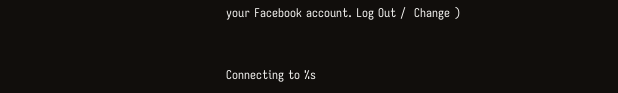your Facebook account. Log Out /  Change )


Connecting to %s